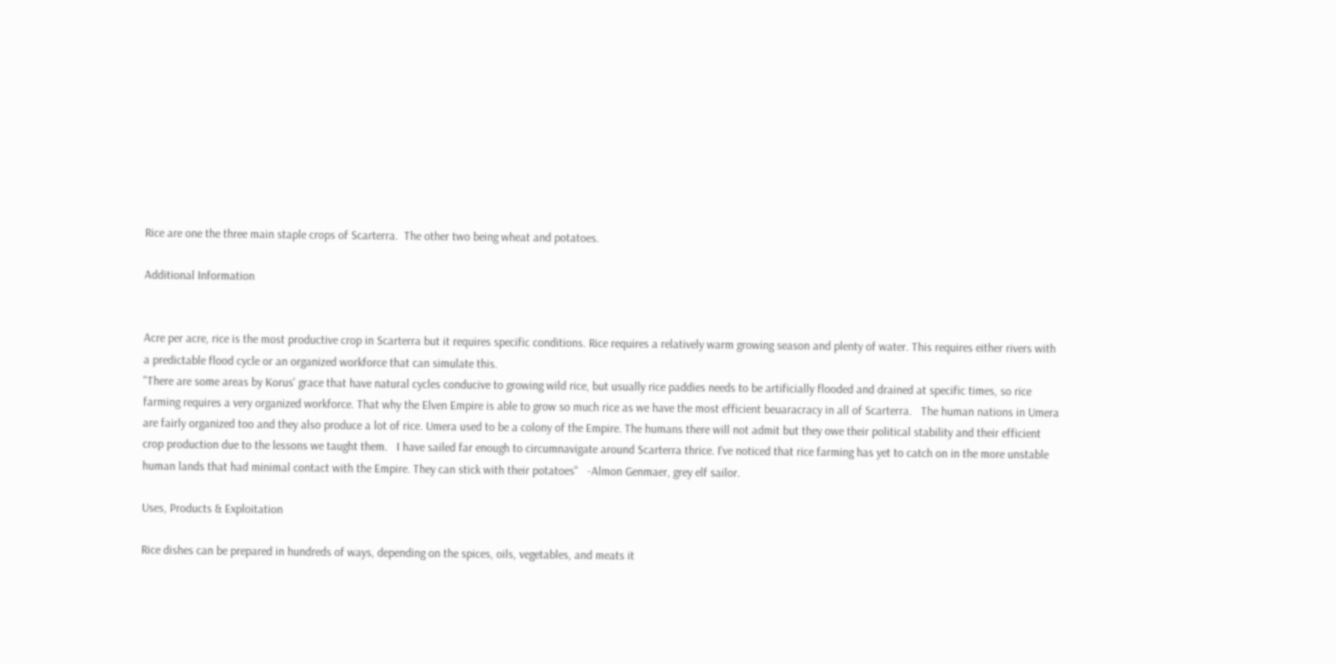Rice are one the three main staple crops of Scarterra.  The other two being wheat and potatoes.

Additional Information


Acre per acre, rice is the most productive crop in Scarterra but it requires specific conditions. Rice requires a relatively warm growing season and plenty of water. This requires either rivers with a predictable flood cycle or an organized workforce that can simulate this.
"There are some areas by Korus' grace that have natural cycles conducive to growing wild rice, but usually rice paddies needs to be artificially flooded and drained at specific times, so rice farming requires a very organized workforce. That why the Elven Empire is able to grow so much rice as we have the most efficient beuaracracy in all of Scarterra.   The human nations in Umera are fairly organized too and they also produce a lot of rice. Umera used to be a colony of the Empire. The humans there will not admit but they owe their political stability and their efficient crop production due to the lessons we taught them.   I have sailed far enough to circumnavigate around Scarterra thrice. I've noticed that rice farming has yet to catch on in the more unstable human lands that had minimal contact with the Empire. They can stick with their potatoes"   -Almon Genmaer, grey elf sailor.

Uses, Products & Exploitation

Rice dishes can be prepared in hundreds of ways, depending on the spices, oils, vegetables, and meats it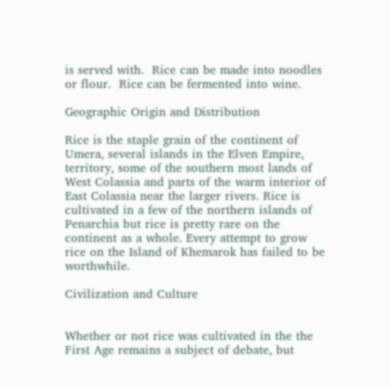is served with.  Rice can be made into noodles or flour.  Rice can be fermented into wine.

Geographic Origin and Distribution

Rice is the staple grain of the continent of Umera, several islands in the Elven Empire, territory, some of the southern most lands of West Colassia and parts of the warm interior of East Colassia near the larger rivers. Rice is cultivated in a few of the northern islands of Penarchia but rice is pretty rare on the continent as a whole. Every attempt to grow rice on the Island of Khemarok has failed to be worthwhile.

Civilization and Culture


Whether or not rice was cultivated in the the First Age remains a subject of debate, but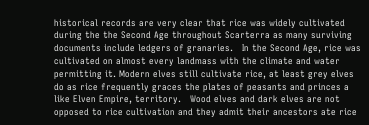historical records are very clear that rice was widely cultivated during the the Second Age throughout Scarterra as many surviving documents include ledgers of granaries.   In the Second Age, rice was cultivated on almost every landmass with the climate and water permitting it. Modern elves still cultivate rice, at least grey elves do as rice frequently graces the plates of peasants and princes a like Elven Empire, territory.   Wood elves and dark elves are not opposed to rice cultivation and they admit their ancestors ate rice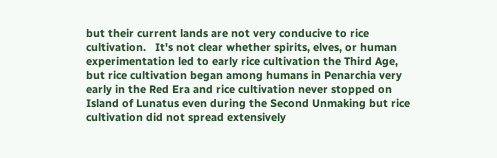but their current lands are not very conducive to rice cultivation.   It's not clear whether spirits, elves, or human experimentation led to early rice cultivation the Third Age, but rice cultivation began among humans in Penarchia very early in the Red Era and rice cultivation never stopped on Island of Lunatus even during the Second Unmaking but rice cultivation did not spread extensively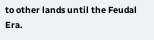to other lands until the Feudal Era.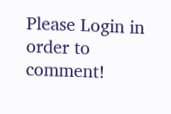Please Login in order to comment!